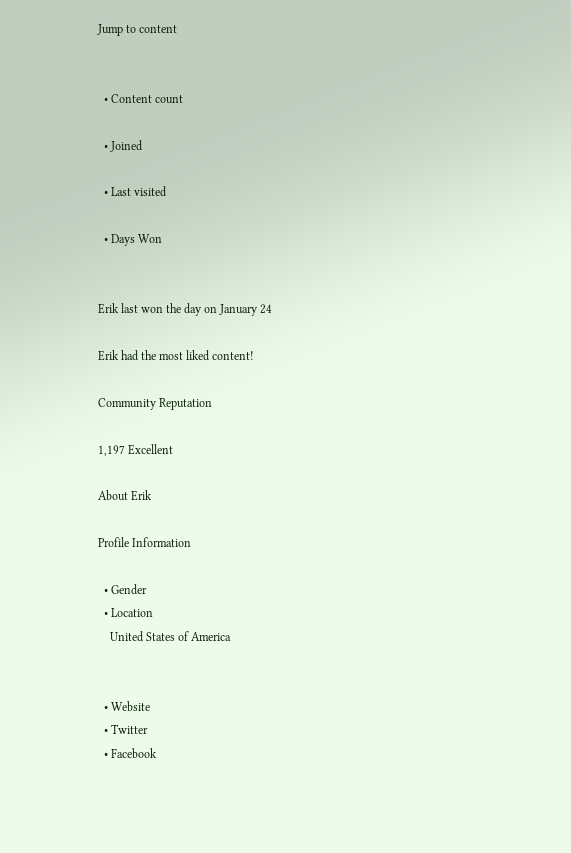Jump to content


  • Content count

  • Joined

  • Last visited

  • Days Won


Erik last won the day on January 24

Erik had the most liked content!

Community Reputation

1,197 Excellent

About Erik

Profile Information

  • Gender
  • Location
    United States of America


  • Website
  • Twitter
  • Facebook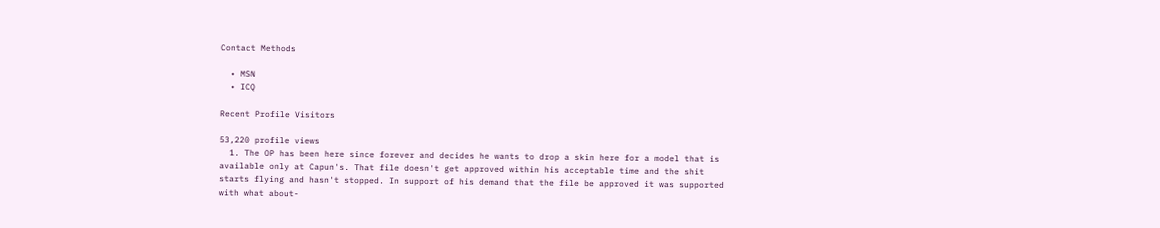Contact Methods

  • MSN
  • ICQ

Recent Profile Visitors

53,220 profile views
  1. The OP has been here since forever and decides he wants to drop a skin here for a model that is available only at Capun's. That file doesn't get approved within his acceptable time and the shit starts flying and hasn't stopped. In support of his demand that the file be approved it was supported with what about-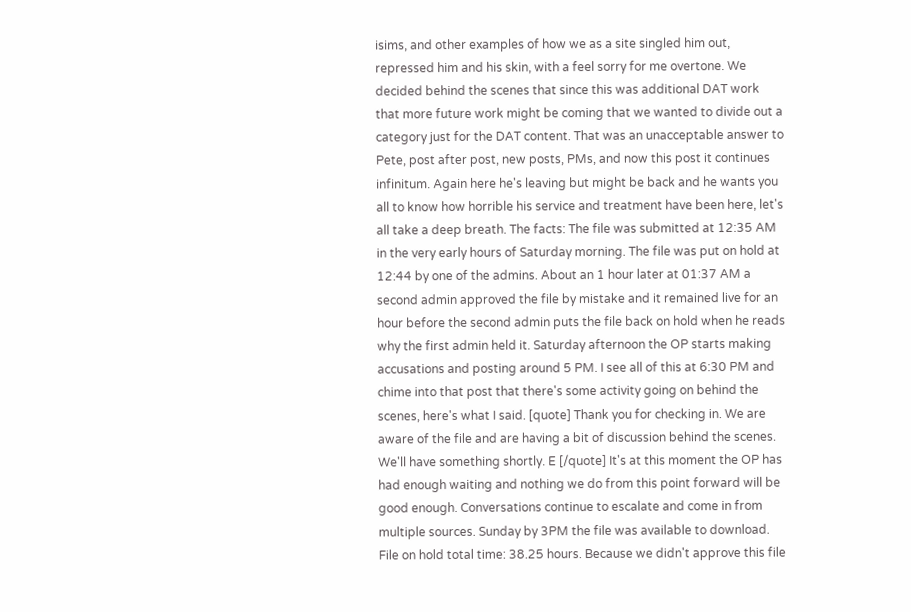isims, and other examples of how we as a site singled him out, repressed him and his skin, with a feel sorry for me overtone. We decided behind the scenes that since this was additional DAT work that more future work might be coming that we wanted to divide out a category just for the DAT content. That was an unacceptable answer to Pete, post after post, new posts, PMs, and now this post it continues infinitum. Again here he's leaving but might be back and he wants you all to know how horrible his service and treatment have been here, let's all take a deep breath. The facts: The file was submitted at 12:35 AM in the very early hours of Saturday morning. The file was put on hold at 12:44 by one of the admins. About an 1 hour later at 01:37 AM a second admin approved the file by mistake and it remained live for an hour before the second admin puts the file back on hold when he reads why the first admin held it. Saturday afternoon the OP starts making accusations and posting around 5 PM. I see all of this at 6:30 PM and chime into that post that there's some activity going on behind the scenes, here's what I said. [quote] Thank you for checking in. We are aware of the file and are having a bit of discussion behind the scenes. We'll have something shortly. E [/quote] It's at this moment the OP has had enough waiting and nothing we do from this point forward will be good enough. Conversations continue to escalate and come in from multiple sources. Sunday by 3PM the file was available to download. File on hold total time: 38.25 hours. Because we didn't approve this file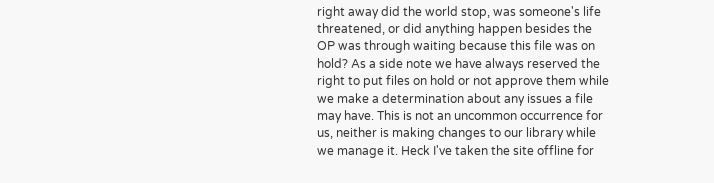right away did the world stop, was someone's life threatened, or did anything happen besides the OP was through waiting because this file was on hold? As a side note we have always reserved the right to put files on hold or not approve them while we make a determination about any issues a file may have. This is not an uncommon occurrence for us, neither is making changes to our library while we manage it. Heck I've taken the site offline for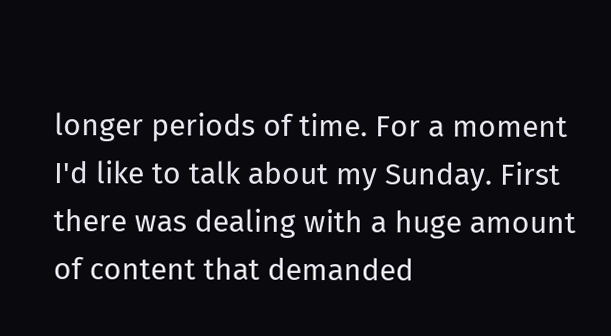longer periods of time. For a moment I'd like to talk about my Sunday. First there was dealing with a huge amount of content that demanded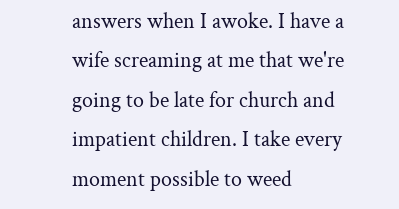answers when I awoke. I have a wife screaming at me that we're going to be late for church and impatient children. I take every moment possible to weed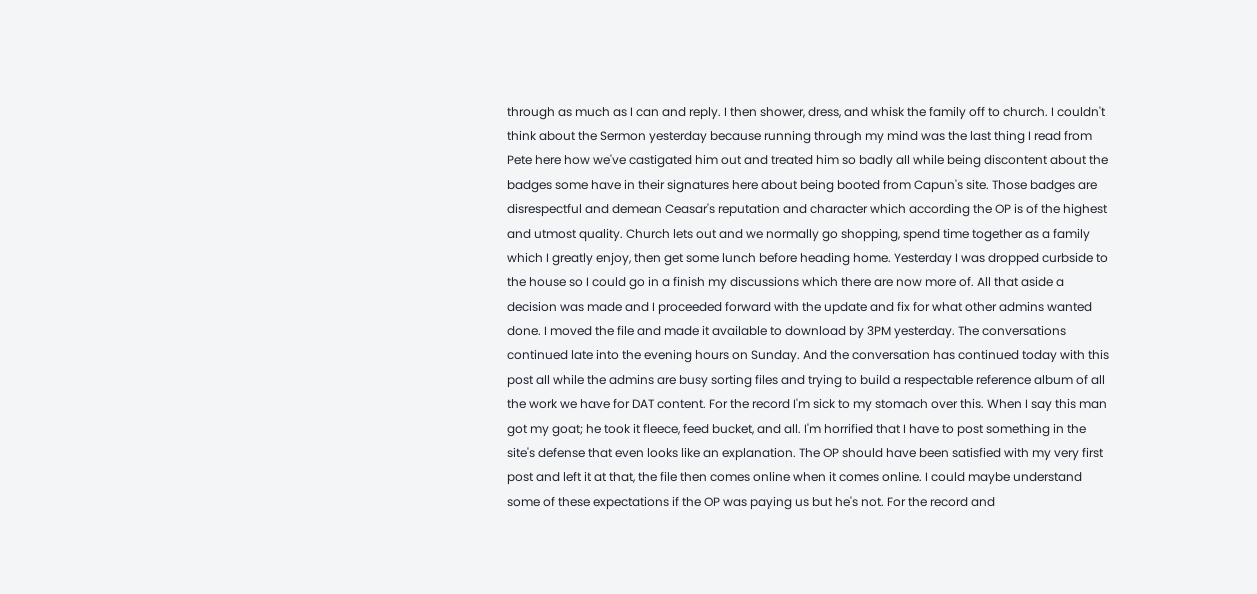through as much as I can and reply. I then shower, dress, and whisk the family off to church. I couldn't think about the Sermon yesterday because running through my mind was the last thing I read from Pete here how we've castigated him out and treated him so badly all while being discontent about the badges some have in their signatures here about being booted from Capun's site. Those badges are disrespectful and demean Ceasar's reputation and character which according the OP is of the highest and utmost quality. Church lets out and we normally go shopping, spend time together as a family which I greatly enjoy, then get some lunch before heading home. Yesterday I was dropped curbside to the house so I could go in a finish my discussions which there are now more of. All that aside a decision was made and I proceeded forward with the update and fix for what other admins wanted done. I moved the file and made it available to download by 3PM yesterday. The conversations continued late into the evening hours on Sunday. And the conversation has continued today with this post all while the admins are busy sorting files and trying to build a respectable reference album of all the work we have for DAT content. For the record I'm sick to my stomach over this. When I say this man got my goat; he took it fleece, feed bucket, and all. I'm horrified that I have to post something in the site's defense that even looks like an explanation. The OP should have been satisfied with my very first post and left it at that, the file then comes online when it comes online. I could maybe understand some of these expectations if the OP was paying us but he's not. For the record and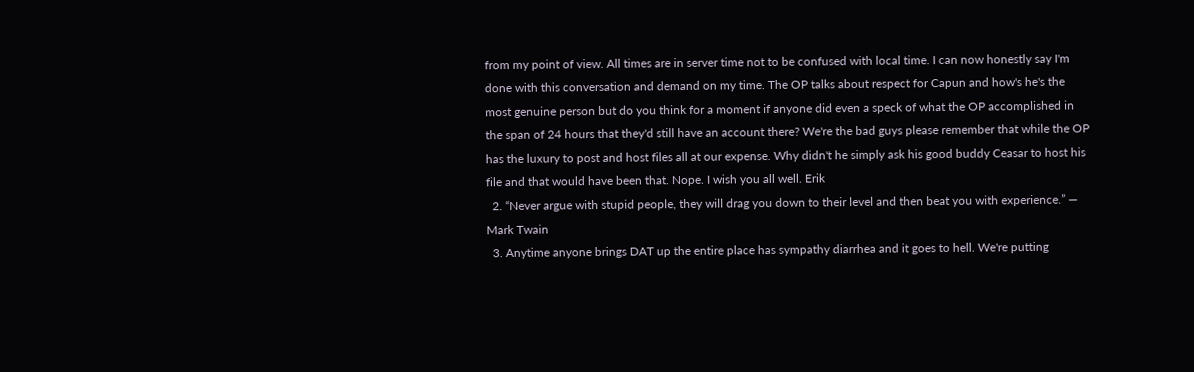from my point of view. All times are in server time not to be confused with local time. I can now honestly say I'm done with this conversation and demand on my time. The OP talks about respect for Capun and how's he's the most genuine person but do you think for a moment if anyone did even a speck of what the OP accomplished in the span of 24 hours that they'd still have an account there? We're the bad guys please remember that while the OP has the luxury to post and host files all at our expense. Why didn't he simply ask his good buddy Ceasar to host his file and that would have been that. Nope. I wish you all well. Erik
  2. “Never argue with stupid people, they will drag you down to their level and then beat you with experience.” ― Mark Twain
  3. Anytime anyone brings DAT up the entire place has sympathy diarrhea and it goes to hell. We're putting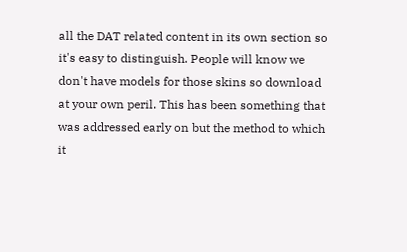all the DAT related content in its own section so it's easy to distinguish. People will know we don't have models for those skins so download at your own peril. This has been something that was addressed early on but the method to which it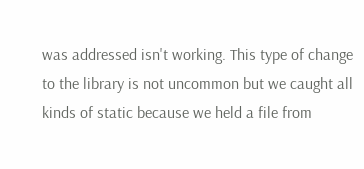was addressed isn't working. This type of change to the library is not uncommon but we caught all kinds of static because we held a file from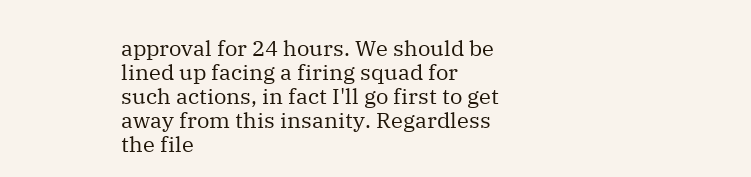approval for 24 hours. We should be lined up facing a firing squad for such actions, in fact I'll go first to get away from this insanity. Regardless the file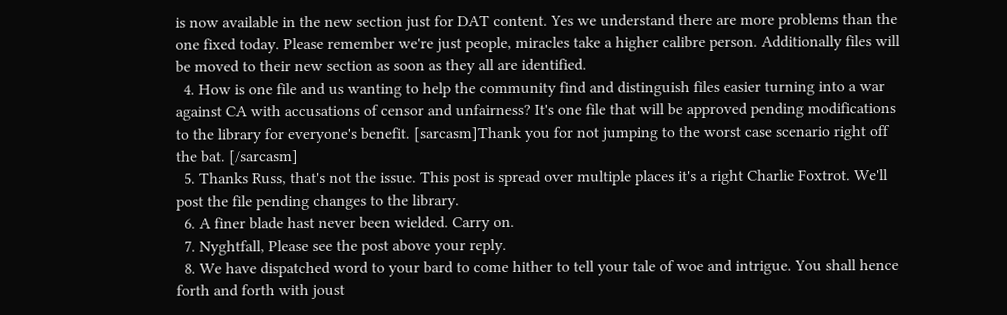is now available in the new section just for DAT content. Yes we understand there are more problems than the one fixed today. Please remember we're just people, miracles take a higher calibre person. Additionally files will be moved to their new section as soon as they all are identified.
  4. How is one file and us wanting to help the community find and distinguish files easier turning into a war against CA with accusations of censor and unfairness? It's one file that will be approved pending modifications to the library for everyone's benefit. [sarcasm]Thank you for not jumping to the worst case scenario right off the bat. [/sarcasm]
  5. Thanks Russ, that's not the issue. This post is spread over multiple places it's a right Charlie Foxtrot. We'll post the file pending changes to the library.
  6. A finer blade hast never been wielded. Carry on.
  7. Nyghtfall, Please see the post above your reply.
  8. We have dispatched word to your bard to come hither to tell your tale of woe and intrigue. You shall hence forth and forth with joust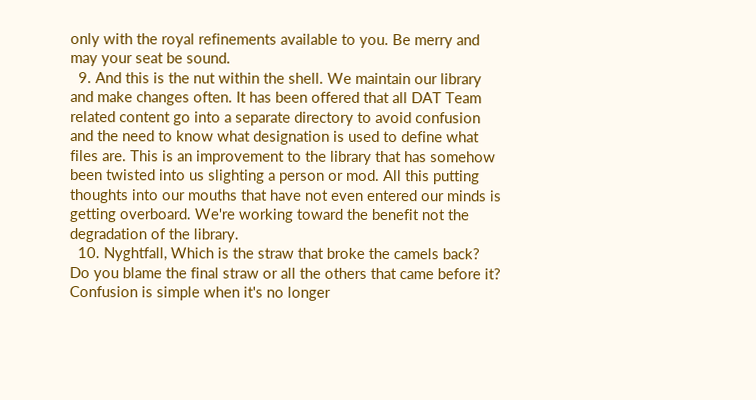only with the royal refinements available to you. Be merry and may your seat be sound.
  9. And this is the nut within the shell. We maintain our library and make changes often. It has been offered that all DAT Team related content go into a separate directory to avoid confusion and the need to know what designation is used to define what files are. This is an improvement to the library that has somehow been twisted into us slighting a person or mod. All this putting thoughts into our mouths that have not even entered our minds is getting overboard. We're working toward the benefit not the degradation of the library.
  10. Nyghtfall, Which is the straw that broke the camels back? Do you blame the final straw or all the others that came before it? Confusion is simple when it's no longer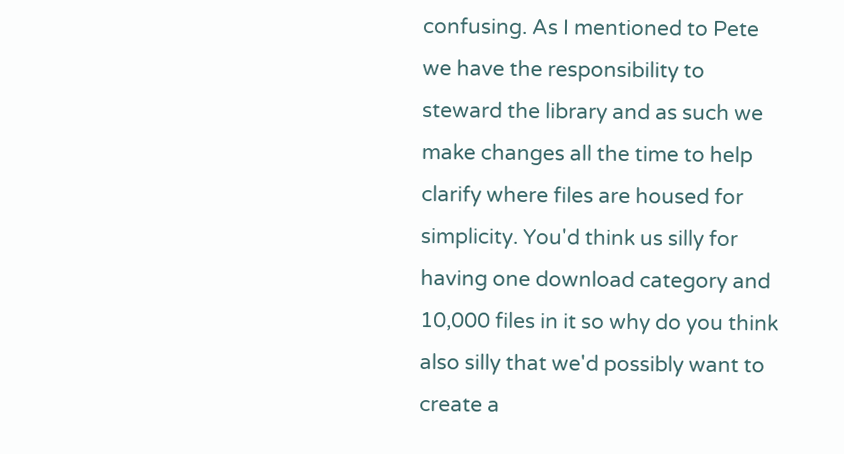confusing. As I mentioned to Pete we have the responsibility to steward the library and as such we make changes all the time to help clarify where files are housed for simplicity. You'd think us silly for having one download category and 10,000 files in it so why do you think also silly that we'd possibly want to create a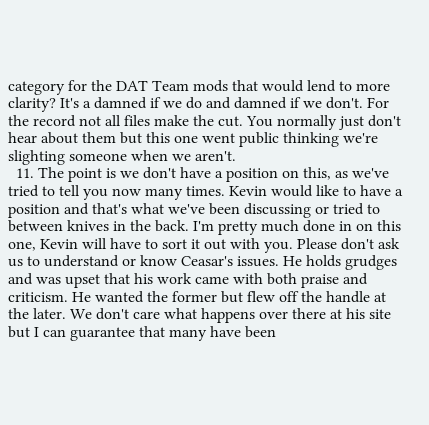category for the DAT Team mods that would lend to more clarity? It's a damned if we do and damned if we don't. For the record not all files make the cut. You normally just don't hear about them but this one went public thinking we're slighting someone when we aren't.
  11. The point is we don't have a position on this, as we've tried to tell you now many times. Kevin would like to have a position and that's what we've been discussing or tried to between knives in the back. I'm pretty much done in on this one, Kevin will have to sort it out with you. Please don't ask us to understand or know Ceasar's issues. He holds grudges and was upset that his work came with both praise and criticism. He wanted the former but flew off the handle at the later. We don't care what happens over there at his site but I can guarantee that many have been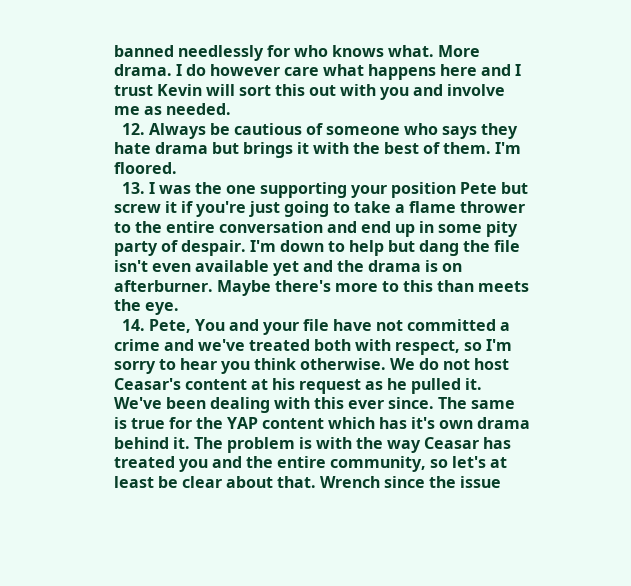banned needlessly for who knows what. More drama. I do however care what happens here and I trust Kevin will sort this out with you and involve me as needed.
  12. Always be cautious of someone who says they hate drama but brings it with the best of them. I'm floored.
  13. I was the one supporting your position Pete but screw it if you're just going to take a flame thrower to the entire conversation and end up in some pity party of despair. I'm down to help but dang the file isn't even available yet and the drama is on afterburner. Maybe there's more to this than meets the eye.
  14. Pete, You and your file have not committed a crime and we've treated both with respect, so I'm sorry to hear you think otherwise. We do not host Ceasar's content at his request as he pulled it. We've been dealing with this ever since. The same is true for the YAP content which has it's own drama behind it. The problem is with the way Ceasar has treated you and the entire community, so let's at least be clear about that. Wrench since the issue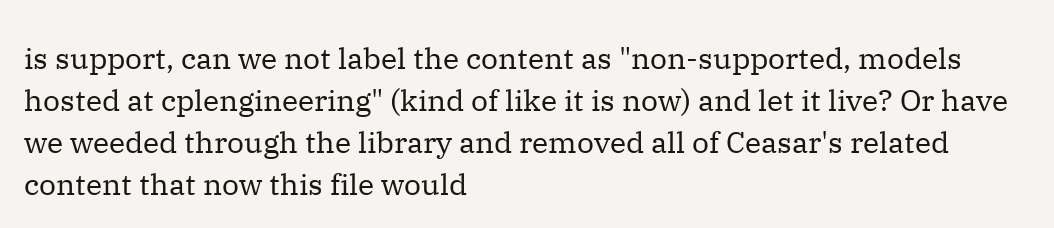is support, can we not label the content as "non-supported, models hosted at cplengineering" (kind of like it is now) and let it live? Or have we weeded through the library and removed all of Ceasar's related content that now this file would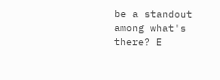be a standout among what's there? E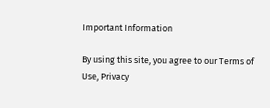Important Information

By using this site, you agree to our Terms of Use, Privacy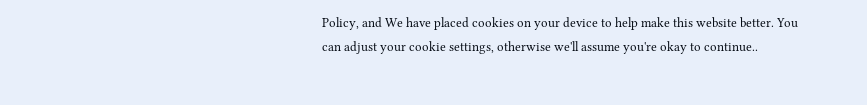Policy, and We have placed cookies on your device to help make this website better. You can adjust your cookie settings, otherwise we'll assume you're okay to continue..